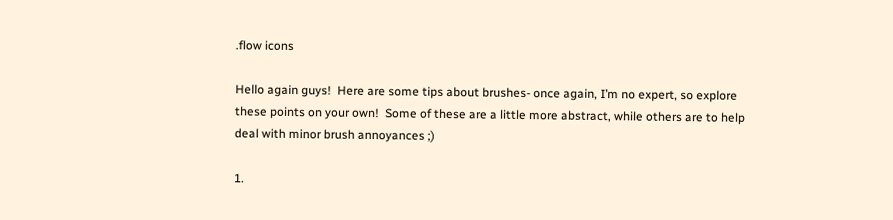.flow icons

Hello again guys!  Here are some tips about brushes- once again, I’m no expert, so explore these points on your own!  Some of these are a little more abstract, while others are to help deal with minor brush annoyances ;)

1.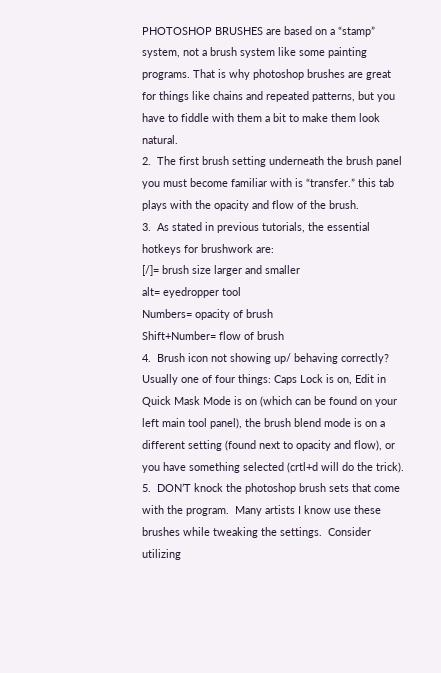PHOTOSHOP BRUSHES are based on a “stamp” system, not a brush system like some painting programs. That is why photoshop brushes are great for things like chains and repeated patterns, but you have to fiddle with them a bit to make them look natural.
2.  The first brush setting underneath the brush panel you must become familiar with is “transfer.” this tab plays with the opacity and flow of the brush.
3.  As stated in previous tutorials, the essential hotkeys for brushwork are:
[/]= brush size larger and smaller
alt= eyedropper tool
Numbers= opacity of brush
Shift+Number= flow of brush
4.  Brush icon not showing up/ behaving correctly?  Usually one of four things: Caps Lock is on, Edit in Quick Mask Mode is on (which can be found on your left main tool panel), the brush blend mode is on a different setting (found next to opacity and flow), or you have something selected (crtl+d will do the trick).
5.  DON’T knock the photoshop brush sets that come with the program.  Many artists I know use these brushes while tweaking the settings.  Consider utilizing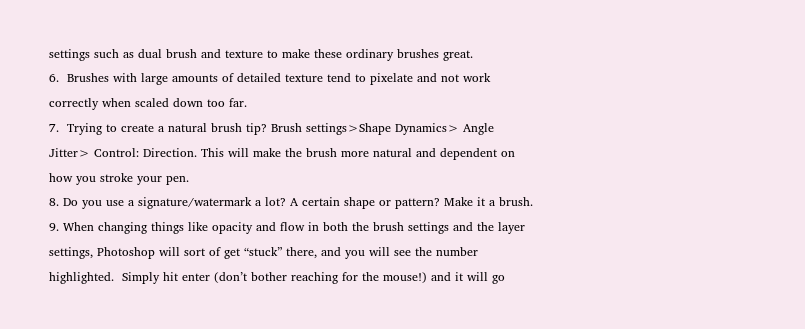settings such as dual brush and texture to make these ordinary brushes great.
6.  Brushes with large amounts of detailed texture tend to pixelate and not work correctly when scaled down too far.
7.  Trying to create a natural brush tip? Brush settings>Shape Dynamics> Angle Jitter> Control: Direction. This will make the brush more natural and dependent on how you stroke your pen.
8. Do you use a signature/watermark a lot? A certain shape or pattern? Make it a brush.
9. When changing things like opacity and flow in both the brush settings and the layer settings, Photoshop will sort of get “stuck” there, and you will see the number highlighted.  Simply hit enter (don’t bother reaching for the mouse!) and it will go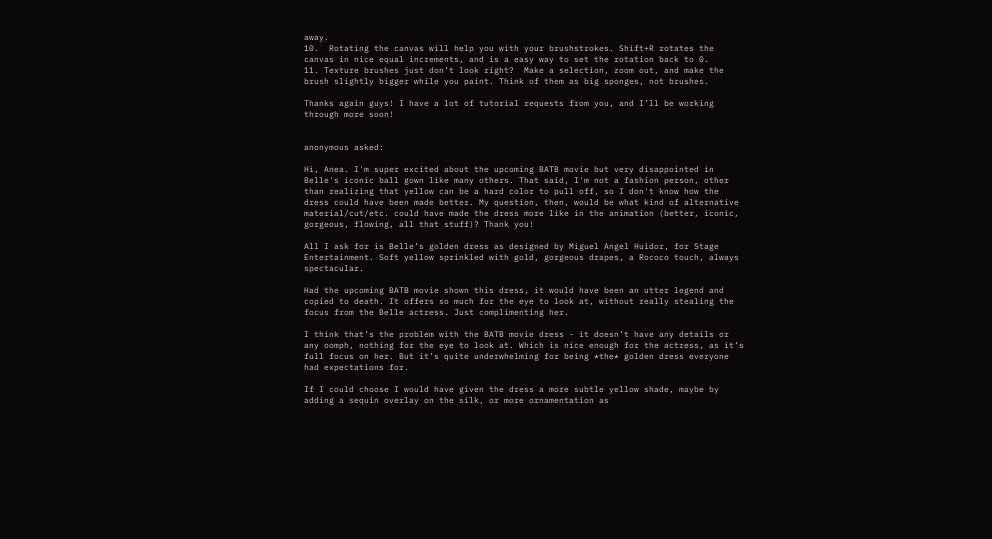away.
10.  Rotating the canvas will help you with your brushstrokes. Shift+R rotates the canvas in nice equal increments, and is a easy way to set the rotation back to 0.
11. Texture brushes just don’t look right?  Make a selection, zoom out, and make the brush slightly bigger while you paint. Think of them as big sponges, not brushes.

Thanks again guys! I have a lot of tutorial requests from you, and I’ll be working through more soon!


anonymous asked:

Hi, Anea. I'm super excited about the upcoming BATB movie but very disappointed in Belle's iconic ball gown like many others. That said, I'm not a fashion person, other than realizing that yellow can be a hard color to pull off, so I don't know how the dress could have been made better. My question, then, would be what kind of alternative material/cut/etc. could have made the dress more like in the animation (better, iconic, gorgeous, flowing, all that stuff)? Thank you!

All I ask for is Belle’s golden dress as designed by Miguel Angel Huidor, for Stage Entertainment. Soft yellow sprinkled with gold, gorgeous drapes, a Rococo touch, always spectacular.

Had the upcoming BATB movie shown this dress, it would have been an utter legend and copied to death. It offers so much for the eye to look at, without really stealing the focus from the Belle actress. Just complimenting her.

I think that’s the problem with the BATB movie dress - it doesn’t have any details or any oomph, nothing for the eye to look at. Which is nice enough for the actress, as it’s full focus on her. But it’s quite underwhelming for being *the* golden dress everyone had expectations for.

If I could choose I would have given the dress a more subtle yellow shade, maybe by adding a sequin overlay on the silk, or more ornamentation as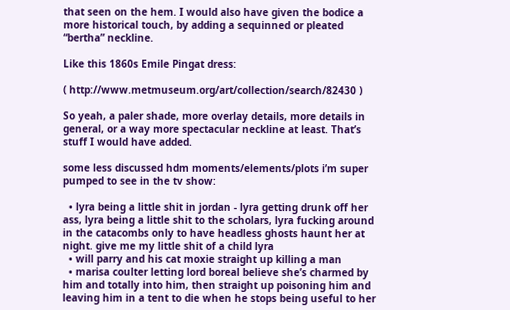that seen on the hem. I would also have given the bodice a more historical touch, by adding a sequinned or pleated “bertha” neckline.

Like this 1860s Emile Pingat dress:

( http://www.metmuseum.org/art/collection/search/82430 )

So yeah, a paler shade, more overlay details, more details in general, or a way more spectacular neckline at least. That’s stuff I would have added.

some less discussed hdm moments/elements/plots i’m super pumped to see in the tv show:

  • lyra being a little shit in jordan - lyra getting drunk off her ass, lyra being a little shit to the scholars, lyra fucking around in the catacombs only to have headless ghosts haunt her at night. give me my little shit of a child lyra
  • will parry and his cat moxie straight up killing a man
  • marisa coulter letting lord boreal believe she’s charmed by him and totally into him, then straight up poisoning him and leaving him in a tent to die when he stops being useful to her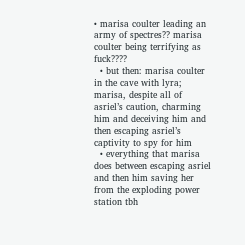• marisa coulter leading an army of spectres?? marisa coulter being terrifying as fuck????
  • but then: marisa coulter in the cave with lyra; marisa, despite all of asriel’s caution, charming him and deceiving him and then escaping asriel’s captivity to spy for him
  • everything that marisa does between escaping asriel and then him saving her from the exploding power station tbh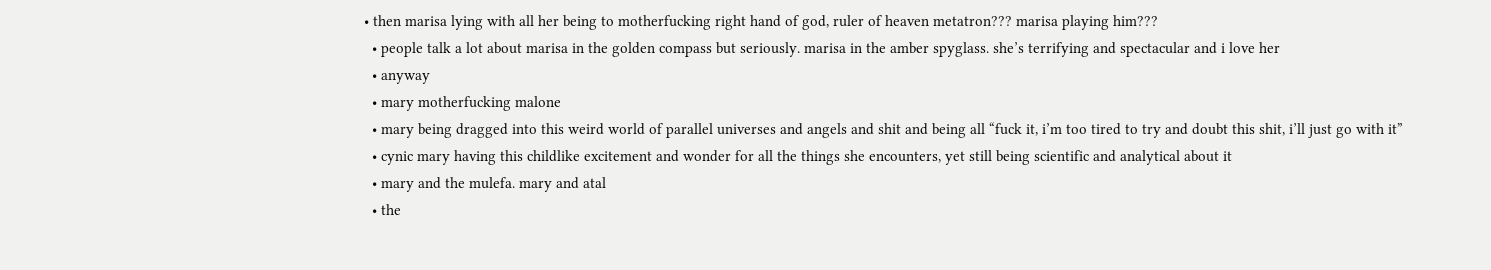• then marisa lying with all her being to motherfucking right hand of god, ruler of heaven metatron??? marisa playing him???
  • people talk a lot about marisa in the golden compass but seriously. marisa in the amber spyglass. she’s terrifying and spectacular and i love her
  • anyway
  • mary motherfucking malone
  • mary being dragged into this weird world of parallel universes and angels and shit and being all “fuck it, i’m too tired to try and doubt this shit, i’ll just go with it”
  • cynic mary having this childlike excitement and wonder for all the things she encounters, yet still being scientific and analytical about it
  • mary and the mulefa. mary and atal
  • the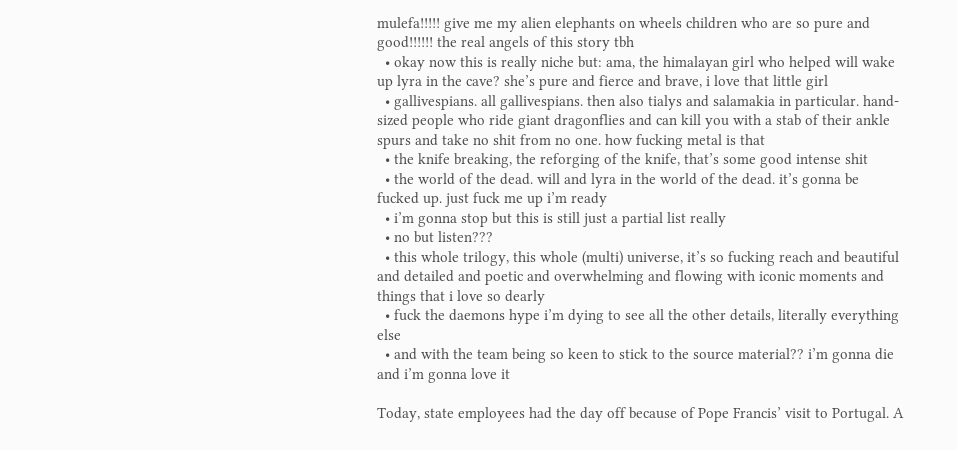mulefa!!!!! give me my alien elephants on wheels children who are so pure and good!!!!!! the real angels of this story tbh
  • okay now this is really niche but: ama, the himalayan girl who helped will wake up lyra in the cave? she’s pure and fierce and brave, i love that little girl
  • gallivespians. all gallivespians. then also tialys and salamakia in particular. hand-sized people who ride giant dragonflies and can kill you with a stab of their ankle spurs and take no shit from no one. how fucking metal is that
  • the knife breaking, the reforging of the knife, that’s some good intense shit
  • the world of the dead. will and lyra in the world of the dead. it’s gonna be fucked up. just fuck me up i’m ready
  • i’m gonna stop but this is still just a partial list really
  • no but listen???
  • this whole trilogy, this whole (multi) universe, it’s so fucking reach and beautiful and detailed and poetic and overwhelming and flowing with iconic moments and things that i love so dearly
  • fuck the daemons hype i’m dying to see all the other details, literally everything else
  • and with the team being so keen to stick to the source material?? i’m gonna die and i’m gonna love it

Today, state employees had the day off because of Pope Francis’ visit to Portugal. A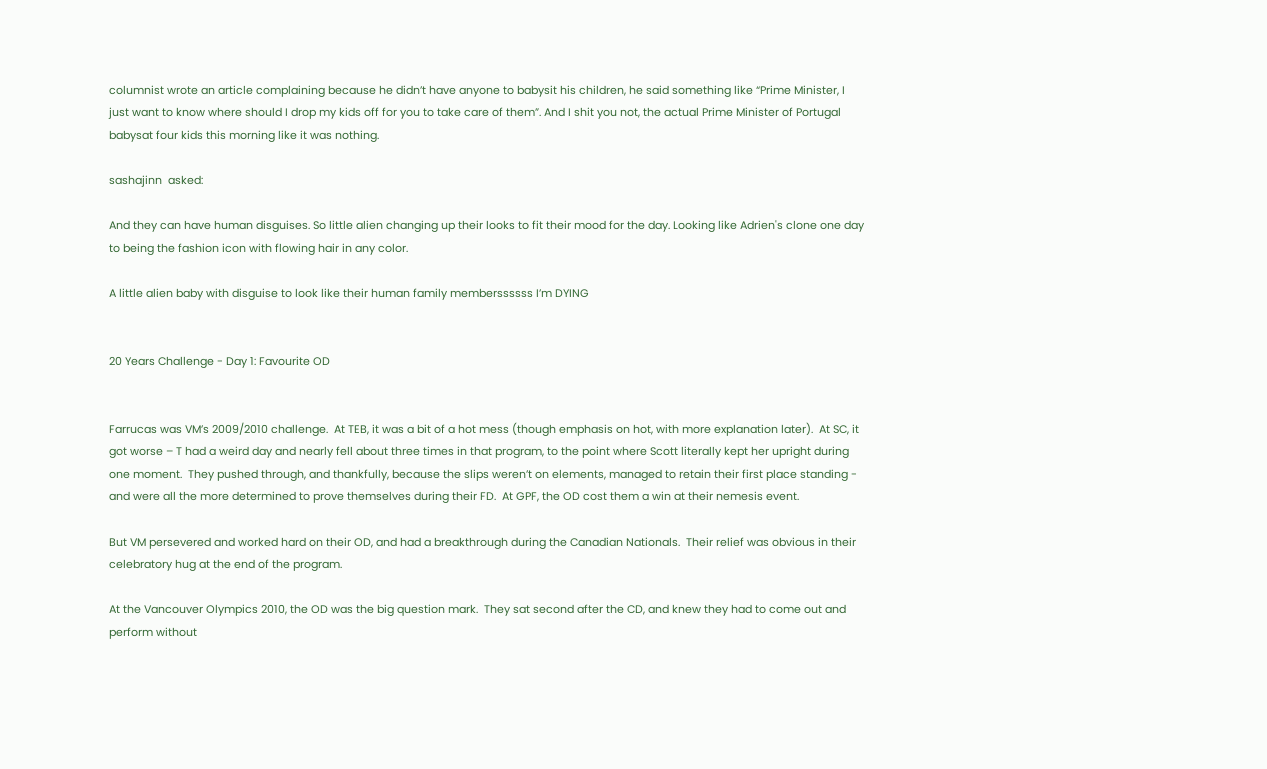columnist wrote an article complaining because he didn’t have anyone to babysit his children, he said something like “Prime Minister, I just want to know where should I drop my kids off for you to take care of them”. And I shit you not, the actual Prime Minister of Portugal babysat four kids this morning like it was nothing.

sashajinn  asked:

And they can have human disguises. So little alien changing up their looks to fit their mood for the day. Looking like Adrien's clone one day to being the fashion icon with flowing hair in any color.

A little alien baby with disguise to look like their human family memberssssss I’m DYING


20 Years Challenge - Day 1: Favourite OD


Farrucas was VM’s 2009/2010 challenge.  At TEB, it was a bit of a hot mess (though emphasis on hot, with more explanation later).  At SC, it got worse – T had a weird day and nearly fell about three times in that program, to the point where Scott literally kept her upright during one moment.  They pushed through, and thankfully, because the slips weren’t on elements, managed to retain their first place standing - and were all the more determined to prove themselves during their FD.  At GPF, the OD cost them a win at their nemesis event.

But VM persevered and worked hard on their OD, and had a breakthrough during the Canadian Nationals.  Their relief was obvious in their celebratory hug at the end of the program.

At the Vancouver Olympics 2010, the OD was the big question mark.  They sat second after the CD, and knew they had to come out and perform without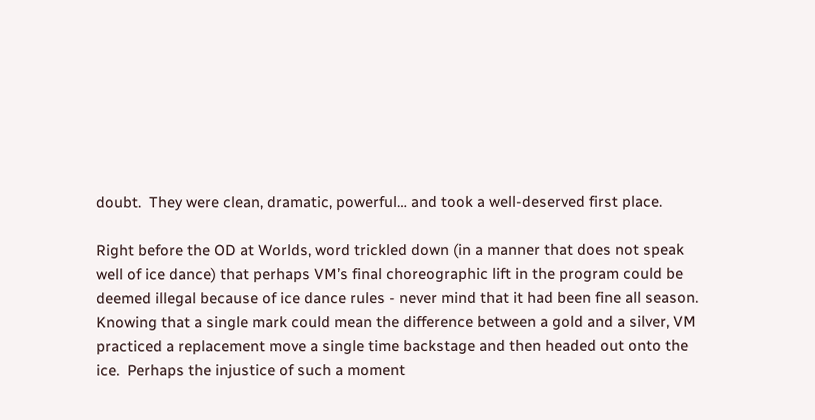doubt.  They were clean, dramatic, powerful… and took a well-deserved first place.

Right before the OD at Worlds, word trickled down (in a manner that does not speak well of ice dance) that perhaps VM’s final choreographic lift in the program could be deemed illegal because of ice dance rules - never mind that it had been fine all season.  Knowing that a single mark could mean the difference between a gold and a silver, VM practiced a replacement move a single time backstage and then headed out onto the ice.  Perhaps the injustice of such a moment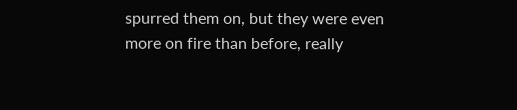spurred them on, but they were even more on fire than before, really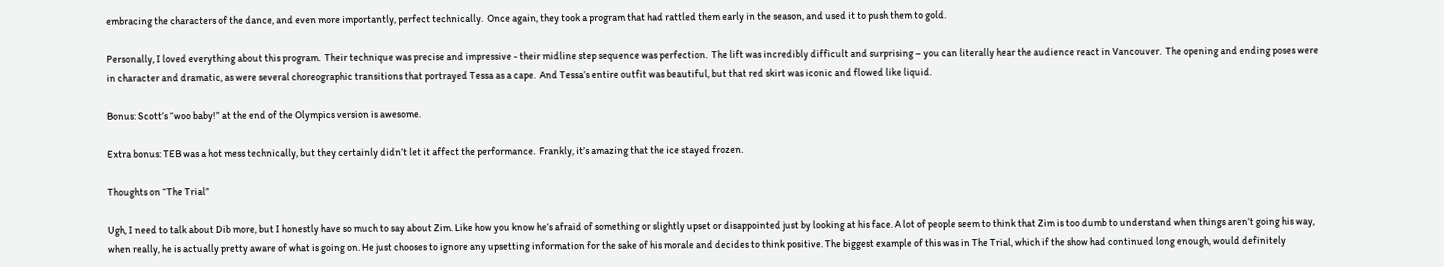embracing the characters of the dance, and even more importantly, perfect technically.  Once again, they took a program that had rattled them early in the season, and used it to push them to gold.

Personally, I loved everything about this program.  Their technique was precise and impressive - their midline step sequence was perfection.  The lift was incredibly difficult and surprising – you can literally hear the audience react in Vancouver.  The opening and ending poses were in character and dramatic, as were several choreographic transitions that portrayed Tessa as a cape.  And Tessa’s entire outfit was beautiful, but that red skirt was iconic and flowed like liquid.

Bonus: Scott’s “woo baby!” at the end of the Olympics version is awesome.

Extra bonus: TEB was a hot mess technically, but they certainly didn’t let it affect the performance.  Frankly, it’s amazing that the ice stayed frozen.

Thoughts on “The Trial”

Ugh, I need to talk about Dib more, but I honestly have so much to say about Zim. Like how you know he’s afraid of something or slightly upset or disappointed just by looking at his face. A lot of people seem to think that Zim is too dumb to understand when things aren’t going his way, when really, he is actually pretty aware of what is going on. He just chooses to ignore any upsetting information for the sake of his morale and decides to think positive. The biggest example of this was in The Trial, which if the show had continued long enough, would definitely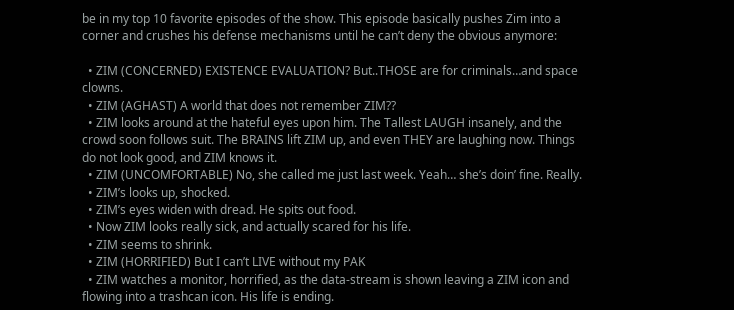be in my top 10 favorite episodes of the show. This episode basically pushes Zim into a corner and crushes his defense mechanisms until he can’t deny the obvious anymore:

  • ZIM (CONCERNED) EXISTENCE EVALUATION? But..THOSE are for criminals…and space clowns.
  • ZIM (AGHAST) A world that does not remember ZIM??
  • ZIM looks around at the hateful eyes upon him. The Tallest LAUGH insanely, and the crowd soon follows suit. The BRAINS lift ZIM up, and even THEY are laughing now. Things do not look good, and ZIM knows it.
  • ZIM (UNCOMFORTABLE) No, she called me just last week. Yeah… she’s doin’ fine. Really.
  • ZIM’s looks up, shocked.
  • ZIM’s eyes widen with dread. He spits out food.
  • Now ZIM looks really sick, and actually scared for his life.
  • ZIM seems to shrink.
  • ZIM (HORRIFIED) But I can’t LIVE without my PAK
  • ZIM watches a monitor, horrified, as the data-stream is shown leaving a ZIM icon and flowing into a trashcan icon. His life is ending.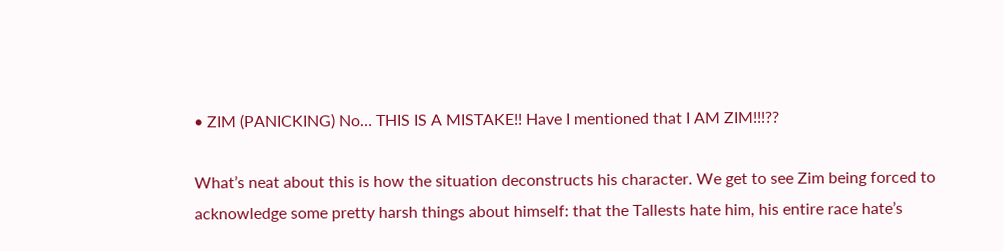• ZIM (PANICKING) No… THIS IS A MISTAKE!! Have I mentioned that I AM ZIM!!!??

What’s neat about this is how the situation deconstructs his character. We get to see Zim being forced to acknowledge some pretty harsh things about himself: that the Tallests hate him, his entire race hate’s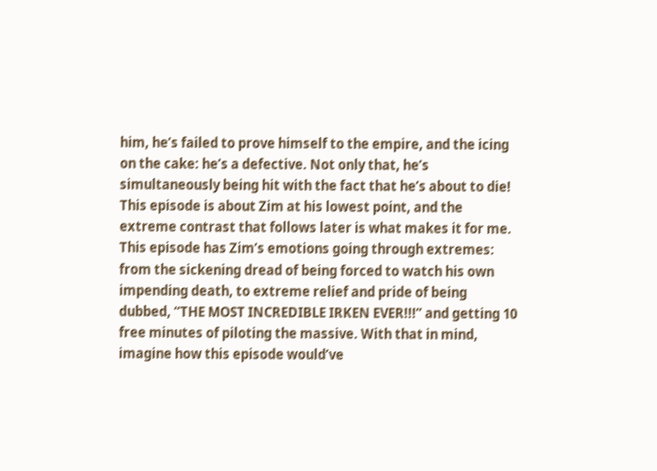him, he’s failed to prove himself to the empire, and the icing on the cake: he’s a defective. Not only that, he’s simultaneously being hit with the fact that he’s about to die! This episode is about Zim at his lowest point, and the extreme contrast that follows later is what makes it for me. This episode has Zim’s emotions going through extremes: from the sickening dread of being forced to watch his own impending death, to extreme relief and pride of being dubbed, “THE MOST INCREDIBLE IRKEN EVER!!!” and getting 10 free minutes of piloting the massive. With that in mind, imagine how this episode would’ve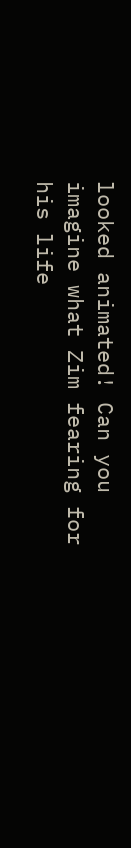looked animated! Can you imagine what Zim fearing for his life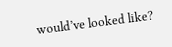would’ve looked like?